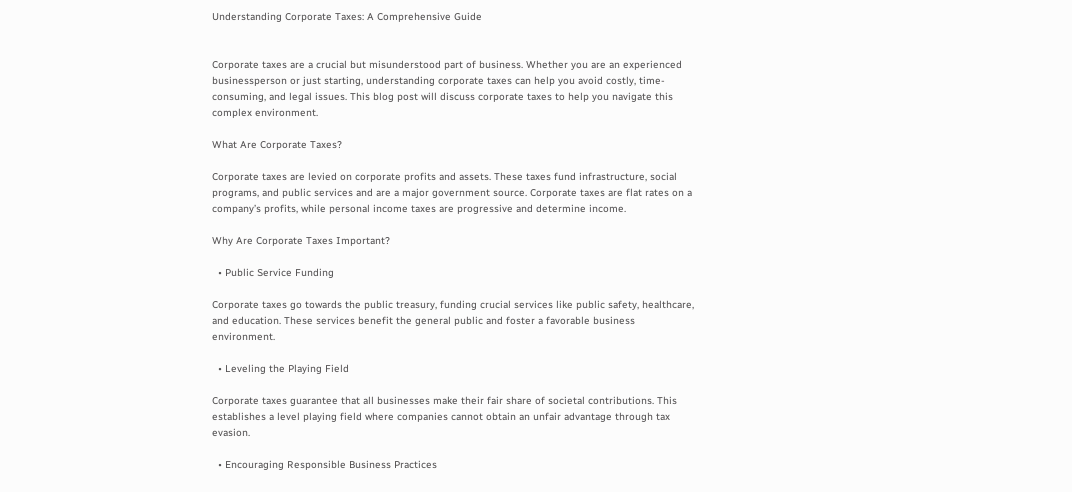Understanding Corporate Taxes: A Comprehensive Guide


Corporate taxes are a crucial but misunderstood part of business. Whether you are an experienced businessperson or just starting, understanding corporate taxes can help you avoid costly, time-consuming, and legal issues. This blog post will discuss corporate taxes to help you navigate this complex environment.

What Are Corporate Taxes?

Corporate taxes are levied on corporate profits and assets. These taxes fund infrastructure, social programs, and public services and are a major government source. Corporate taxes are flat rates on a company’s profits, while personal income taxes are progressive and determine income.

Why Are Corporate Taxes Important?

  • Public Service Funding

Corporate taxes go towards the public treasury, funding crucial services like public safety, healthcare, and education. These services benefit the general public and foster a favorable business environment.

  • Leveling the Playing Field

Corporate taxes guarantee that all businesses make their fair share of societal contributions. This establishes a level playing field where companies cannot obtain an unfair advantage through tax evasion.

  • Encouraging Responsible Business Practices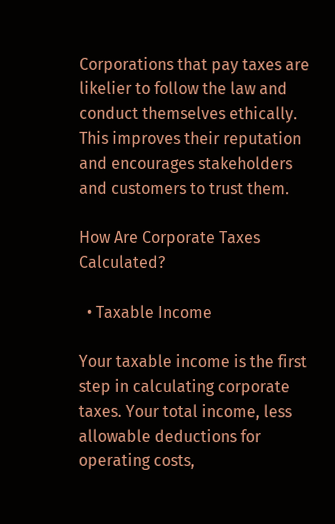Corporations that pay taxes are likelier to follow the law and conduct themselves ethically. This improves their reputation and encourages stakeholders and customers to trust them.

How Are Corporate Taxes Calculated?

  • Taxable Income

Your taxable income is the first step in calculating corporate taxes. Your total income, less allowable deductions for operating costs,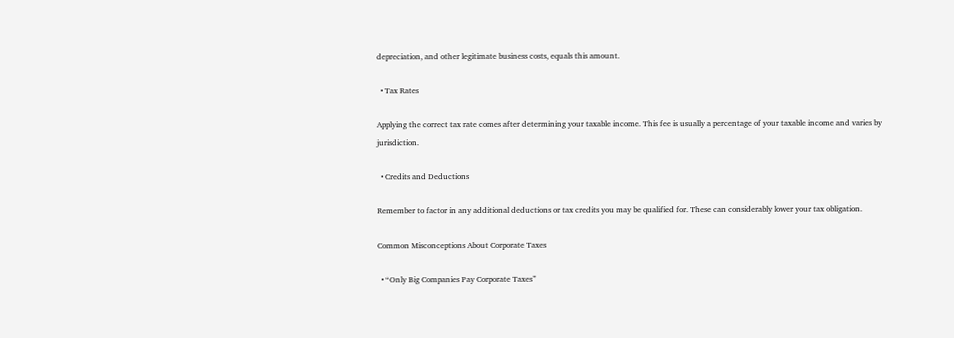depreciation, and other legitimate business costs, equals this amount.

  • Tax Rates

Applying the correct tax rate comes after determining your taxable income. This fee is usually a percentage of your taxable income and varies by jurisdiction.

  • Credits and Deductions

Remember to factor in any additional deductions or tax credits you may be qualified for. These can considerably lower your tax obligation.

Common Misconceptions About Corporate Taxes

  • “Only Big Companies Pay Corporate Taxes”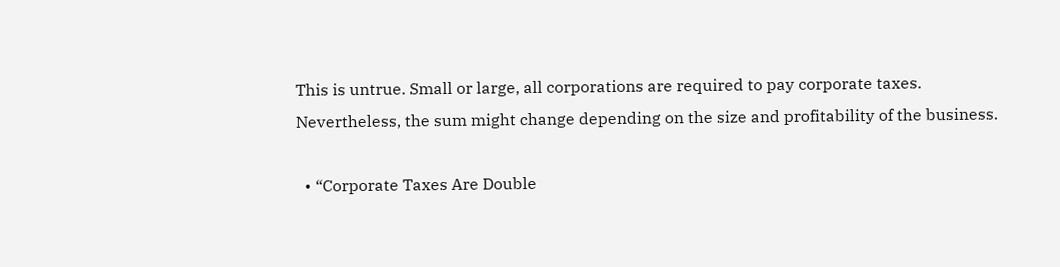This is untrue. Small or large, all corporations are required to pay corporate taxes. Nevertheless, the sum might change depending on the size and profitability of the business.

  • “Corporate Taxes Are Double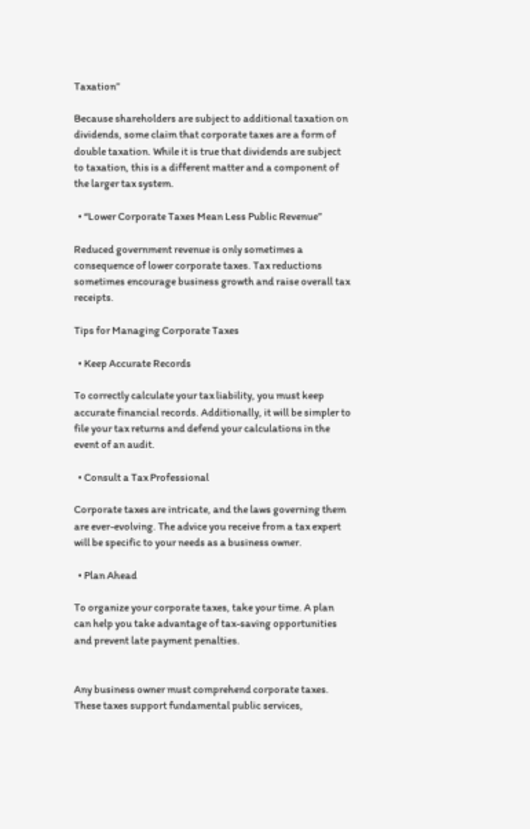Taxation”

Because shareholders are subject to additional taxation on dividends, some claim that corporate taxes are a form of double taxation. While it is true that dividends are subject to taxation, this is a different matter and a component of the larger tax system.

  • “Lower Corporate Taxes Mean Less Public Revenue”

Reduced government revenue is only sometimes a consequence of lower corporate taxes. Tax reductions sometimes encourage business growth and raise overall tax receipts.

Tips for Managing Corporate Taxes

  • Keep Accurate Records

To correctly calculate your tax liability, you must keep accurate financial records. Additionally, it will be simpler to file your tax returns and defend your calculations in the event of an audit.

  • Consult a Tax Professional

Corporate taxes are intricate, and the laws governing them are ever-evolving. The advice you receive from a tax expert will be specific to your needs as a business owner.

  • Plan Ahead

To organize your corporate taxes, take your time. A plan can help you take advantage of tax-saving opportunities and prevent late payment penalties.


Any business owner must comprehend corporate taxes. These taxes support fundamental public services,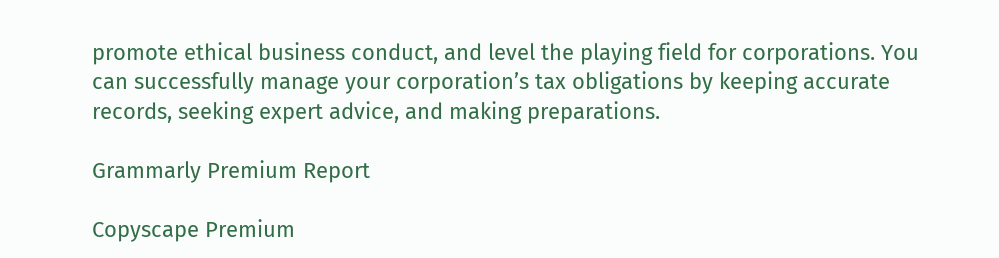promote ethical business conduct, and level the playing field for corporations. You can successfully manage your corporation’s tax obligations by keeping accurate records, seeking expert advice, and making preparations.

Grammarly Premium Report

Copyscape Premium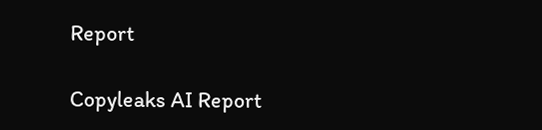Report

Copyleaks AI Report